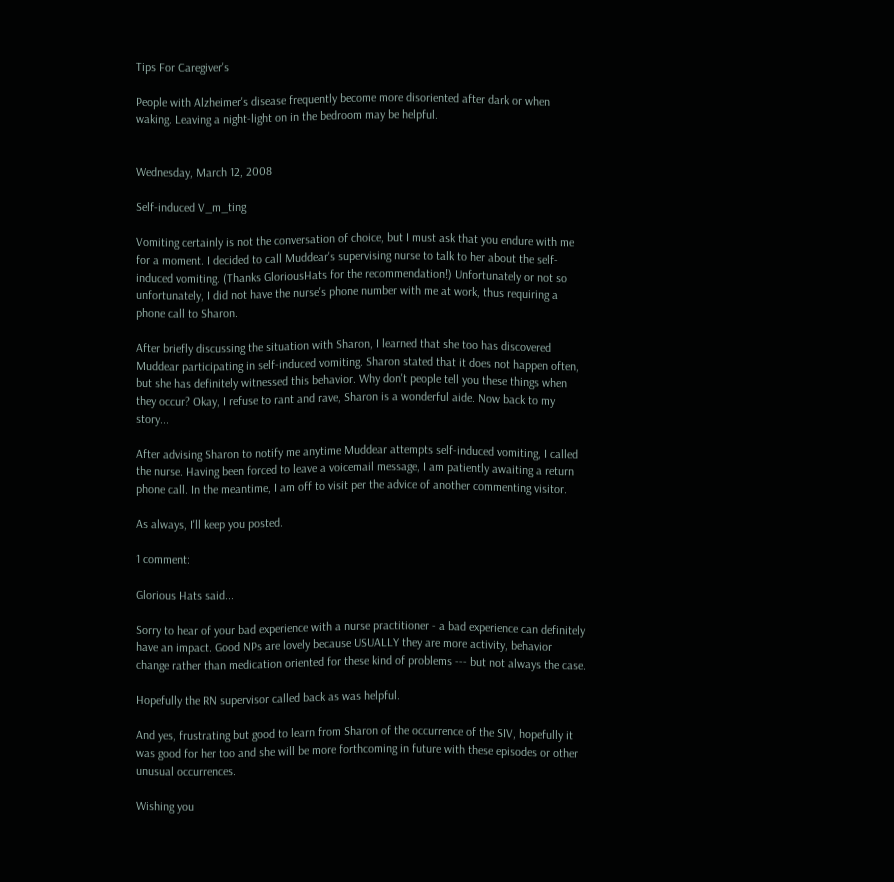Tips For Caregiver's

People with Alzheimer's disease frequently become more disoriented after dark or when waking. Leaving a night-light on in the bedroom may be helpful.


Wednesday, March 12, 2008

Self-induced V_m_ting

Vomiting certainly is not the conversation of choice, but I must ask that you endure with me for a moment. I decided to call Muddear's supervising nurse to talk to her about the self-induced vomiting. (Thanks GloriousHats for the recommendation!) Unfortunately or not so unfortunately, I did not have the nurse's phone number with me at work, thus requiring a phone call to Sharon.

After briefly discussing the situation with Sharon, I learned that she too has discovered Muddear participating in self-induced vomiting. Sharon stated that it does not happen often, but she has definitely witnessed this behavior. Why don't people tell you these things when they occur? Okay, I refuse to rant and rave, Sharon is a wonderful aide. Now back to my story...

After advising Sharon to notify me anytime Muddear attempts self-induced vomiting, I called the nurse. Having been forced to leave a voicemail message, I am patiently awaiting a return phone call. In the meantime, I am off to visit per the advice of another commenting visitor.

As always, I'll keep you posted.

1 comment:

Glorious Hats said...

Sorry to hear of your bad experience with a nurse practitioner - a bad experience can definitely have an impact. Good NPs are lovely because USUALLY they are more activity, behavior change rather than medication oriented for these kind of problems --- but not always the case.

Hopefully the RN supervisor called back as was helpful.

And yes, frustrating but good to learn from Sharon of the occurrence of the SIV, hopefully it was good for her too and she will be more forthcoming in future with these episodes or other unusual occurrences.

Wishing you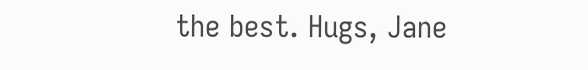the best. Hugs, Jane